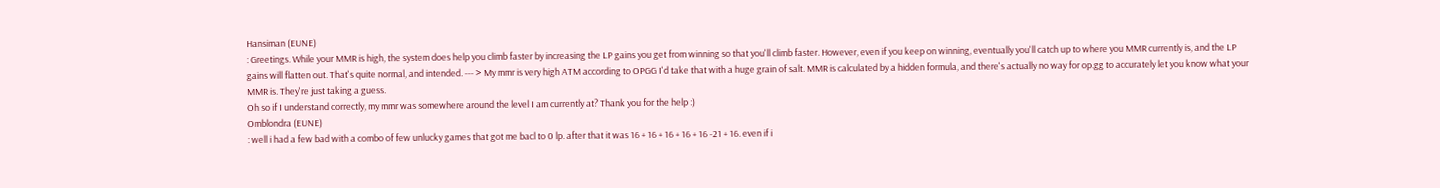Hansiman (EUNE)
: Greetings. While your MMR is high, the system does help you climb faster by increasing the LP gains you get from winning so that you'll climb faster. However, even if you keep on winning, eventually you'll catch up to where you MMR currently is, and the LP gains will flatten out. That's quite normal, and intended. --- > My mmr is very high ATM according to OPGG I'd take that with a huge grain of salt. MMR is calculated by a hidden formula, and there's actually no way for op.gg to accurately let you know what your MMR is. They're just taking a guess.
Oh so if I understand correctly, my mmr was somewhere around the level I am currently at? Thank you for the help :)
Omblondra (EUNE)
: well i had a few bad with a combo of few unlucky games that got me bacl to 0 lp. after that it was 16 + 16 + 16 + 16 + 16 -21 + 16. even if i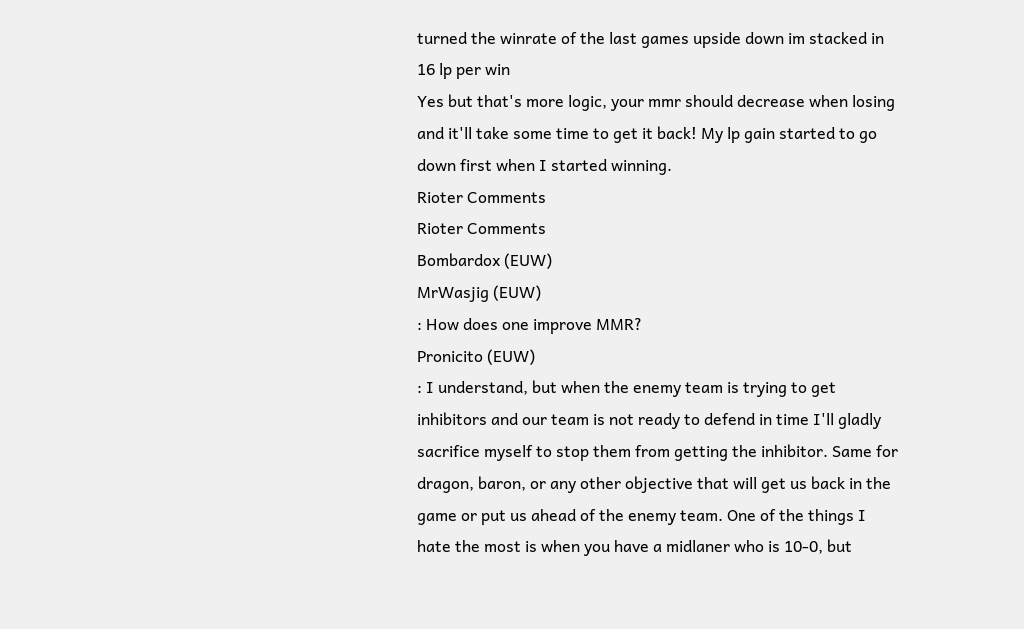turned the winrate of the last games upside down im stacked in 16 lp per win
Yes but that's more logic, your mmr should decrease when losing and it'll take some time to get it back! My lp gain started to go down first when I started winning.
Rioter Comments
Rioter Comments
Bombardox (EUW)
MrWasjig (EUW)
: How does one improve MMR?
Pronicito (EUW)
: I understand, but when the enemy team is trying to get inhibitors and our team is not ready to defend in time I'll gladly sacrifice myself to stop them from getting the inhibitor. Same for dragon, baron, or any other objective that will get us back in the game or put us ahead of the enemy team. One of the things I hate the most is when you have a midlaner who is 10-0, but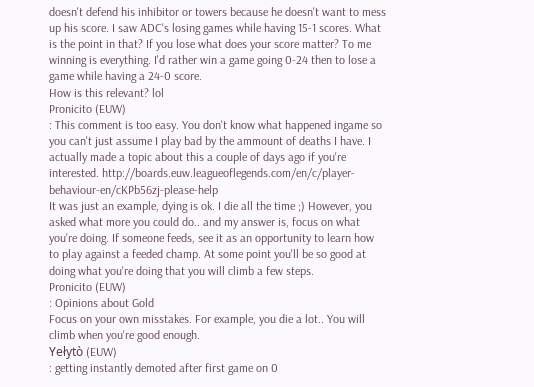doesn't defend his inhibitor or towers because he doesn't want to mess up his score. I saw ADC's losing games while having 15-1 scores. What is the point in that? If you lose what does your score matter? To me winning is everything. I'd rather win a game going 0-24 then to lose a game while having a 24-0 score.
How is this relevant? lol
Pronicito (EUW)
: This comment is too easy. You don't know what happened ingame so you can't just assume I play bad by the ammount of deaths I have. I actually made a topic about this a couple of days ago if you're interested. http://boards.euw.leagueoflegends.com/en/c/player-behaviour-en/cKPb56zj-please-help
It was just an example, dying is ok. I die all the time ;) However, you asked what more you could do.. and my answer is, focus on what you're doing. If someone feeds, see it as an opportunity to learn how to play against a feeded champ. At some point you'll be so good at doing what you're doing that you will climb a few steps.
Pronicito (EUW)
: Opinions about Gold
Focus on your own misstakes. For example, you die a lot.. You will climb when you're good enough.
Yełytò (EUW)
: getting instantly demoted after first game on 0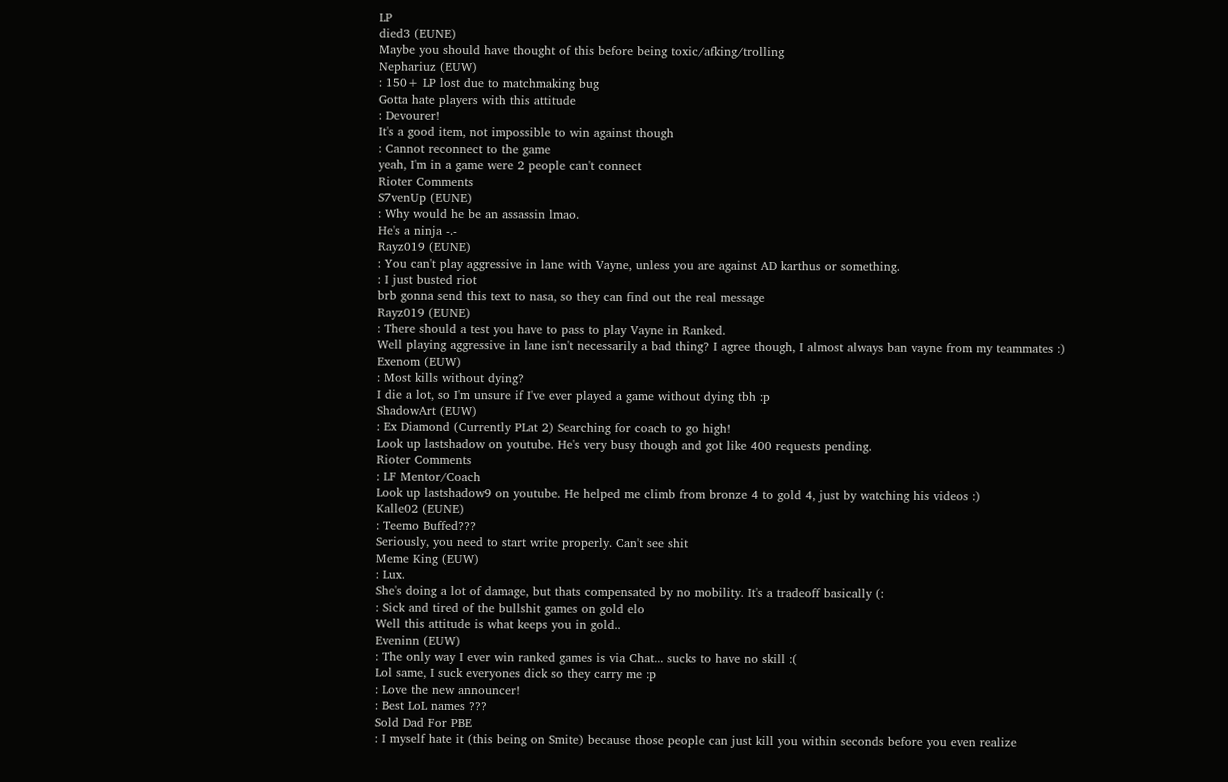LP
died3 (EUNE)
Maybe you should have thought of this before being toxic/afking/trolling
Nephariuz (EUW)
: 150+ LP lost due to matchmaking bug
Gotta hate players with this attitude
: Devourer!
It's a good item, not impossible to win against though
: Cannot reconnect to the game
yeah, I'm in a game were 2 people can't connect
Rioter Comments
S7venUp (EUNE)
: Why would he be an assassin lmao.
He's a ninja -.-
Rayz019 (EUNE)
: You can't play aggressive in lane with Vayne, unless you are against AD karthus or something.
: I just busted riot
brb gonna send this text to nasa, so they can find out the real message
Rayz019 (EUNE)
: There should a test you have to pass to play Vayne in Ranked.
Well playing aggressive in lane isn't necessarily a bad thing? I agree though, I almost always ban vayne from my teammates :)
Exenom (EUW)
: Most kills without dying?
I die a lot, so I'm unsure if I've ever played a game without dying tbh :p
ShadowArt (EUW)
: Ex Diamond (Currently PLat 2) Searching for coach to go high!
Look up lastshadow on youtube. He's very busy though and got like 400 requests pending.
Rioter Comments
: LF Mentor/Coach
Look up lastshadow9 on youtube. He helped me climb from bronze 4 to gold 4, just by watching his videos :)
Kalle02 (EUNE)
: Teemo Buffed???
Seriously, you need to start write properly. Can't see shit
Meme King (EUW)
: Lux.
She's doing a lot of damage, but thats compensated by no mobility. It's a tradeoff basically (:
: Sick and tired of the bullshit games on gold elo
Well this attitude is what keeps you in gold..
Eveninn (EUW)
: The only way I ever win ranked games is via Chat... sucks to have no skill :(
Lol same, I suck everyones dick so they carry me :p
: Love the new announcer!
: Best LoL names ???
Sold Dad For PBE
: I myself hate it (this being on Smite) because those people can just kill you within seconds before you even realize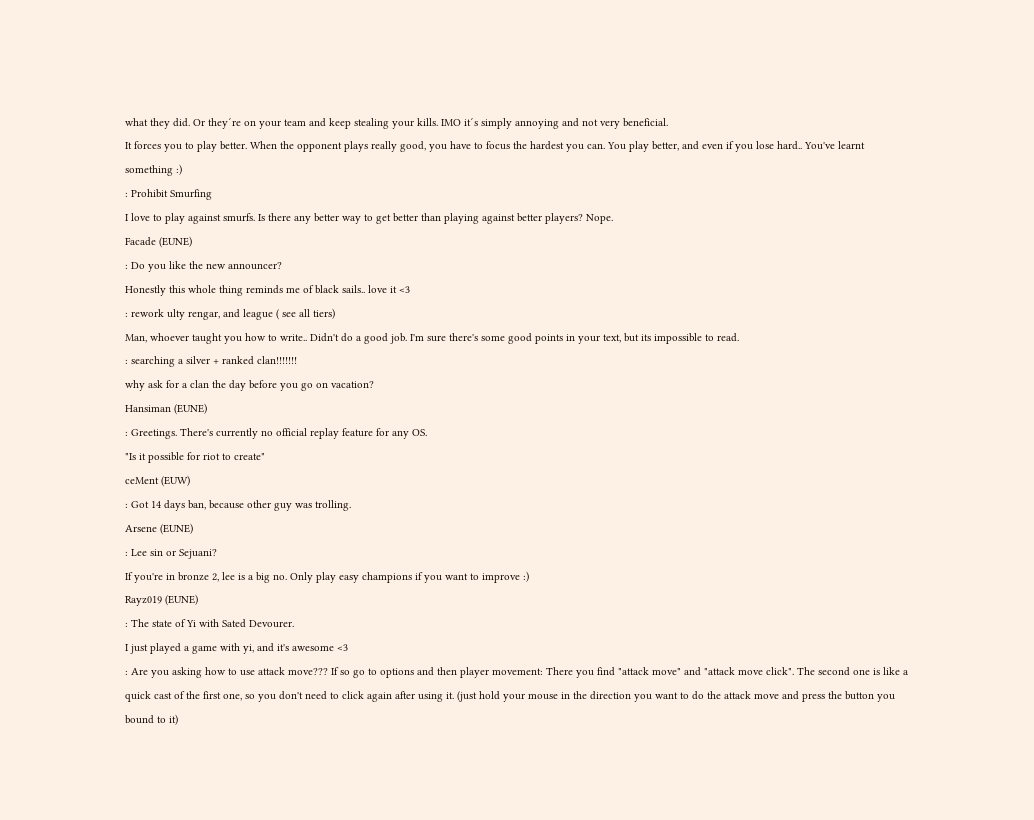what they did. Or they´re on your team and keep stealing your kills. IMO it´s simply annoying and not very beneficial.
It forces you to play better. When the opponent plays really good, you have to focus the hardest you can. You play better, and even if you lose hard.. You've learnt something :)
: Prohibit Smurfing
I love to play against smurfs. Is there any better way to get better than playing against better players? Nope.
Facade (EUNE)
: Do you like the new announcer?
Honestly this whole thing reminds me of black sails.. love it <3
: rework ulty rengar, and league ( see all tiers)
Man, whoever taught you how to write.. Didn't do a good job. I'm sure there's some good points in your text, but its impossible to read.
: searching a silver + ranked clan!!!!!!!
why ask for a clan the day before you go on vacation?
Hansiman (EUNE)
: Greetings. There's currently no official replay feature for any OS.
"Is it possible for riot to create"
ceMent (EUW)
: Got 14 days ban, because other guy was trolling.
Arsene (EUNE)
: Lee sin or Sejuani?
If you're in bronze 2, lee is a big no. Only play easy champions if you want to improve :)
Rayz019 (EUNE)
: The state of Yi with Sated Devourer.
I just played a game with yi, and it's awesome <3
: Are you asking how to use attack move??? If so go to options and then player movement: There you find "attack move" and "attack move click". The second one is like a quick cast of the first one, so you don't need to click again after using it. (just hold your mouse in the direction you want to do the attack move and press the button you bound to it)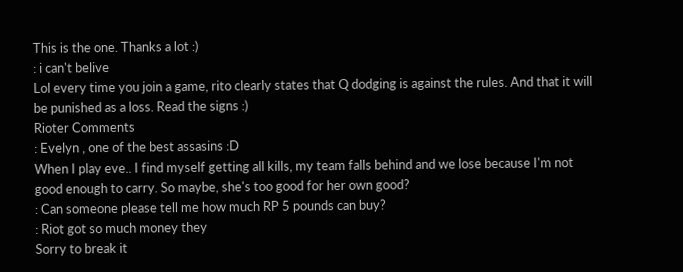This is the one. Thanks a lot :)
: i can't belive
Lol every time you join a game, rito clearly states that Q dodging is against the rules. And that it will be punished as a loss. Read the signs :)
Rioter Comments
: Evelyn , one of the best assasins :D
When I play eve.. I find myself getting all kills, my team falls behind and we lose because I'm not good enough to carry. So maybe, she's too good for her own good?
: Can someone please tell me how much RP 5 pounds can buy?
: Riot got so much money they
Sorry to break it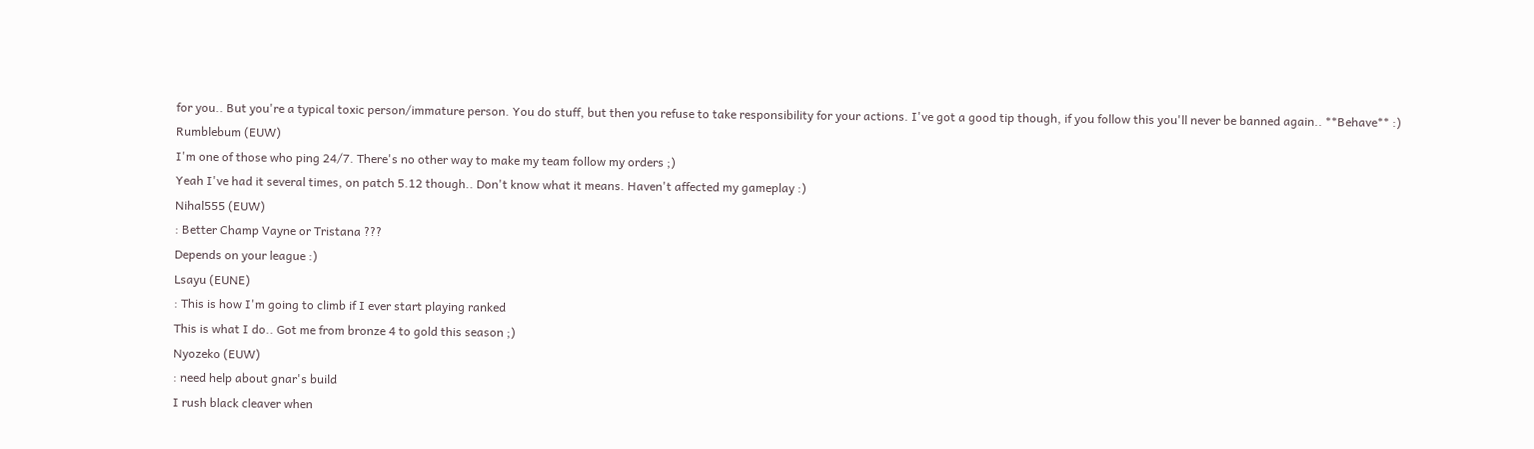for you.. But you're a typical toxic person/immature person. You do stuff, but then you refuse to take responsibility for your actions. I've got a good tip though, if you follow this you'll never be banned again.. **Behave** :)
Rumblebum (EUW)
I'm one of those who ping 24/7. There's no other way to make my team follow my orders ;)
Yeah I've had it several times, on patch 5.12 though.. Don't know what it means. Haven't affected my gameplay :)
Nihal555 (EUW)
: Better Champ Vayne or Tristana ???
Depends on your league :)
Lsayu (EUNE)
: This is how I'm going to climb if I ever start playing ranked
This is what I do.. Got me from bronze 4 to gold this season ;)
Nyozeko (EUW)
: need help about gnar's build
I rush black cleaver when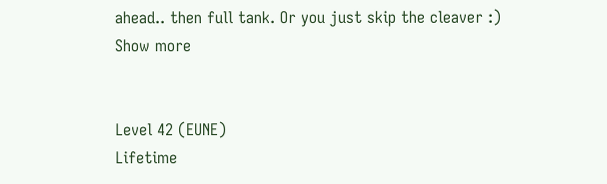ahead.. then full tank. Or you just skip the cleaver :)
Show more


Level 42 (EUNE)
Lifetime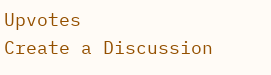Upvotes
Create a Discussion